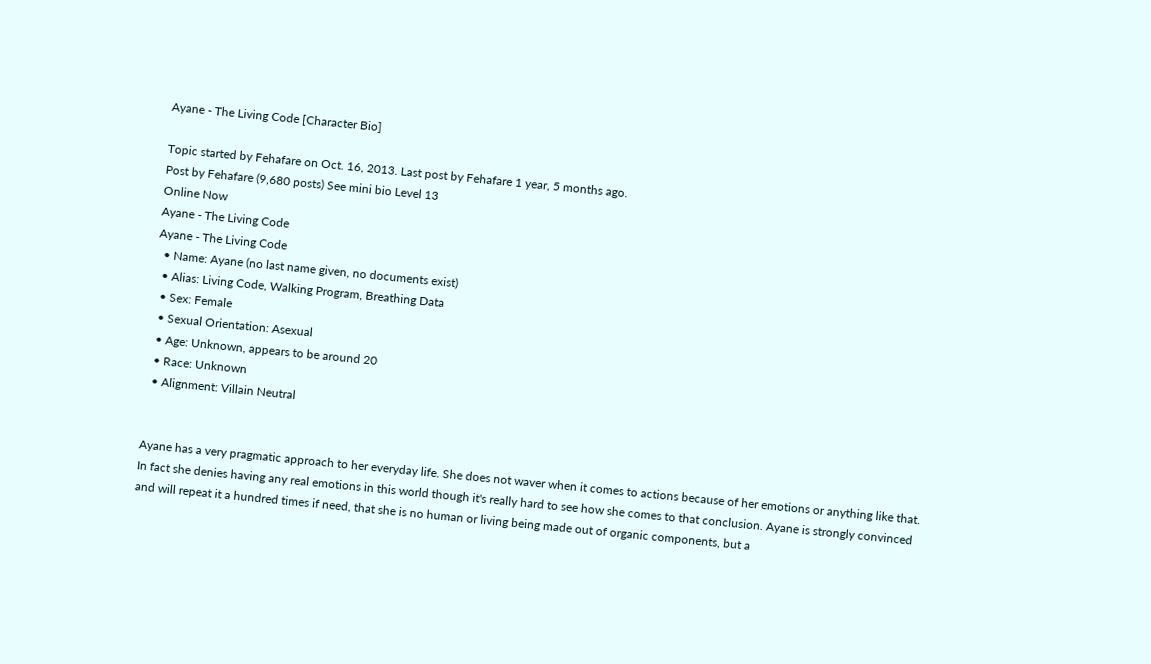Ayane - The Living Code [Character Bio]

Topic started by Fehafare on Oct. 16, 2013. Last post by Fehafare 1 year, 5 months ago.
Post by Fehafare (9,680 posts) See mini bio Level 13
Online Now
Ayane - The Living Code
Ayane - The Living Code
  • Name: Ayane (no last name given, no documents exist)
  • Alias: Living Code, Walking Program, Breathing Data
  • Sex: Female
  • Sexual Orientation: Asexual
  • Age: Unknown, appears to be around 20
  • Race: Unknown
  • Alignment: Villain Neutral


Ayane has a very pragmatic approach to her everyday life. She does not waver when it comes to actions because of her emotions or anything like that. In fact she denies having any real emotions in this world though it's really hard to see how she comes to that conclusion. Ayane is strongly convinced and will repeat it a hundred times if need, that she is no human or living being made out of organic components, but a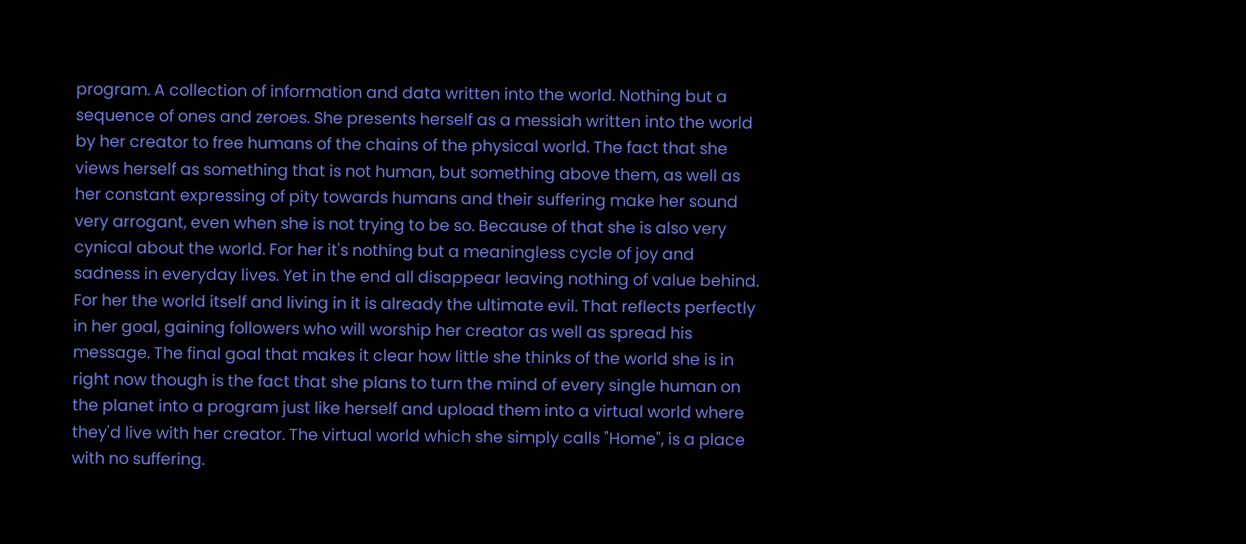program. A collection of information and data written into the world. Nothing but a sequence of ones and zeroes. She presents herself as a messiah written into the world by her creator to free humans of the chains of the physical world. The fact that she views herself as something that is not human, but something above them, as well as her constant expressing of pity towards humans and their suffering make her sound very arrogant, even when she is not trying to be so. Because of that she is also very cynical about the world. For her it's nothing but a meaningless cycle of joy and sadness in everyday lives. Yet in the end all disappear leaving nothing of value behind. For her the world itself and living in it is already the ultimate evil. That reflects perfectly in her goal, gaining followers who will worship her creator as well as spread his message. The final goal that makes it clear how little she thinks of the world she is in right now though is the fact that she plans to turn the mind of every single human on the planet into a program just like herself and upload them into a virtual world where they'd live with her creator. The virtual world which she simply calls "Home", is a place with no suffering.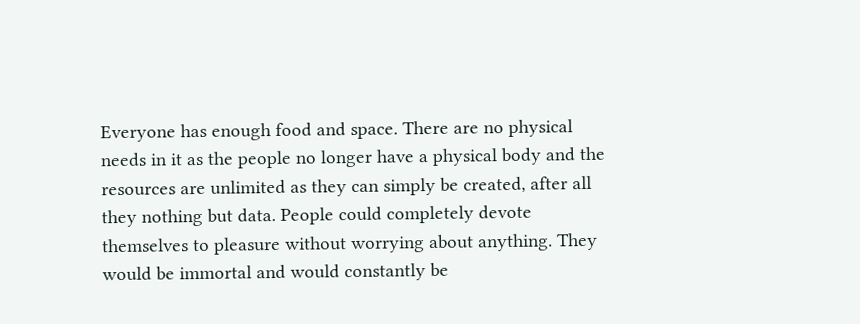Everyone has enough food and space. There are no physical needs in it as the people no longer have a physical body and the resources are unlimited as they can simply be created, after all they nothing but data. People could completely devote themselves to pleasure without worrying about anything. They would be immortal and would constantly be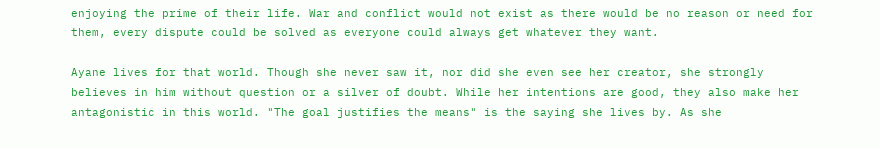enjoying the prime of their life. War and conflict would not exist as there would be no reason or need for them, every dispute could be solved as everyone could always get whatever they want.

Ayane lives for that world. Though she never saw it, nor did she even see her creator, she strongly believes in him without question or a silver of doubt. While her intentions are good, they also make her antagonistic in this world. "The goal justifies the means" is the saying she lives by. As she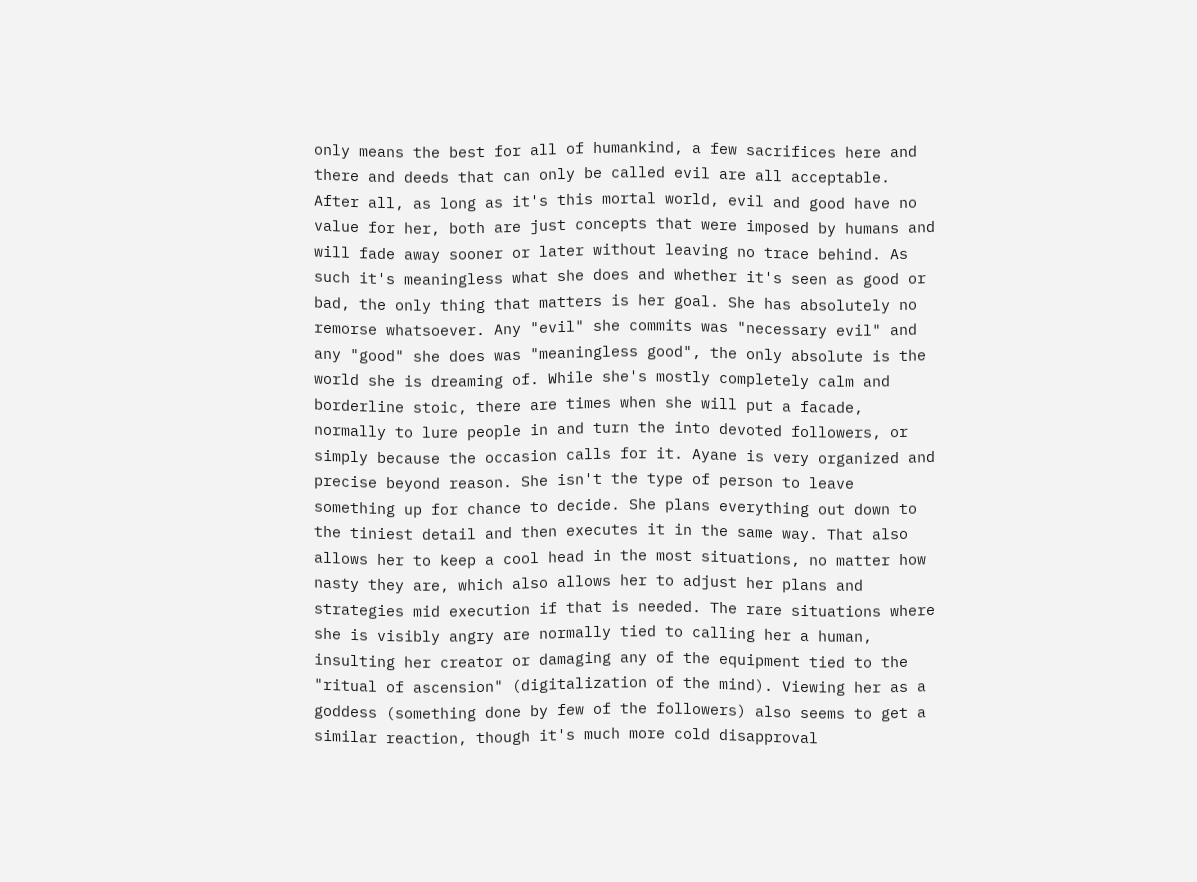only means the best for all of humankind, a few sacrifices here and there and deeds that can only be called evil are all acceptable. After all, as long as it's this mortal world, evil and good have no value for her, both are just concepts that were imposed by humans and will fade away sooner or later without leaving no trace behind. As such it's meaningless what she does and whether it's seen as good or bad, the only thing that matters is her goal. She has absolutely no remorse whatsoever. Any "evil" she commits was "necessary evil" and any "good" she does was "meaningless good", the only absolute is the world she is dreaming of. While she's mostly completely calm and borderline stoic, there are times when she will put a facade, normally to lure people in and turn the into devoted followers, or simply because the occasion calls for it. Ayane is very organized and precise beyond reason. She isn't the type of person to leave something up for chance to decide. She plans everything out down to the tiniest detail and then executes it in the same way. That also allows her to keep a cool head in the most situations, no matter how nasty they are, which also allows her to adjust her plans and strategies mid execution if that is needed. The rare situations where she is visibly angry are normally tied to calling her a human, insulting her creator or damaging any of the equipment tied to the "ritual of ascension" (digitalization of the mind). Viewing her as a goddess (something done by few of the followers) also seems to get a similar reaction, though it's much more cold disapproval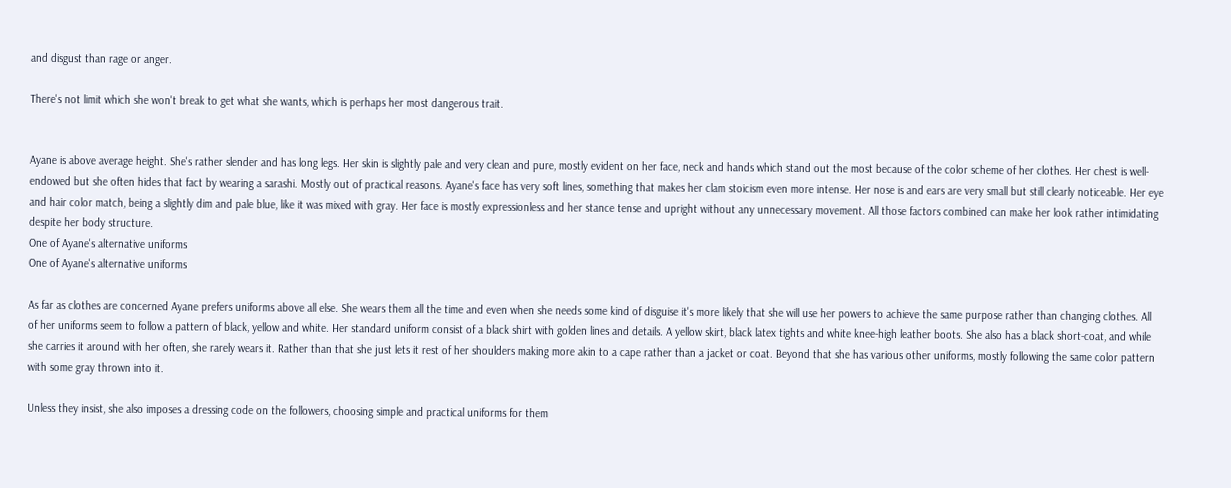and disgust than rage or anger.

There's not limit which she won't break to get what she wants, which is perhaps her most dangerous trait.


Ayane is above average height. She's rather slender and has long legs. Her skin is slightly pale and very clean and pure, mostly evident on her face, neck and hands which stand out the most because of the color scheme of her clothes. Her chest is well-endowed but she often hides that fact by wearing a sarashi. Mostly out of practical reasons. Ayane's face has very soft lines, something that makes her clam stoicism even more intense. Her nose is and ears are very small but still clearly noticeable. Her eye and hair color match, being a slightly dim and pale blue, like it was mixed with gray. Her face is mostly expressionless and her stance tense and upright without any unnecessary movement. All those factors combined can make her look rather intimidating despite her body structure.
One of Ayane's alternative uniforms
One of Ayane's alternative uniforms

As far as clothes are concerned Ayane prefers uniforms above all else. She wears them all the time and even when she needs some kind of disguise it's more likely that she will use her powers to achieve the same purpose rather than changing clothes. All of her uniforms seem to follow a pattern of black, yellow and white. Her standard uniform consist of a black shirt with golden lines and details. A yellow skirt, black latex tights and white knee-high leather boots. She also has a black short-coat, and while she carries it around with her often, she rarely wears it. Rather than that she just lets it rest of her shoulders making more akin to a cape rather than a jacket or coat. Beyond that she has various other uniforms, mostly following the same color pattern with some gray thrown into it.

Unless they insist, she also imposes a dressing code on the followers, choosing simple and practical uniforms for them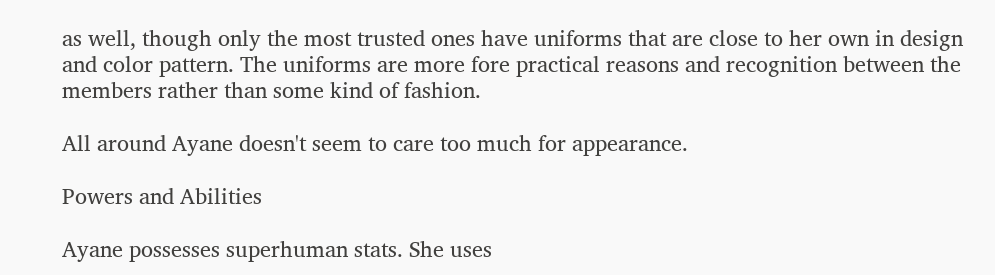as well, though only the most trusted ones have uniforms that are close to her own in design and color pattern. The uniforms are more fore practical reasons and recognition between the members rather than some kind of fashion.

All around Ayane doesn't seem to care too much for appearance.

Powers and Abilities

Ayane possesses superhuman stats. She uses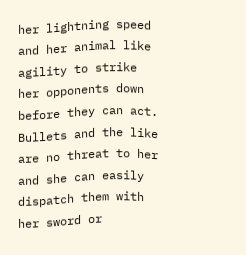her lightning speed and her animal like agility to strike her opponents down before they can act. Bullets and the like are no threat to her and she can easily dispatch them with her sword or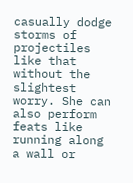casually dodge storms of projectiles like that without the slightest worry. She can also perform feats like running along a wall or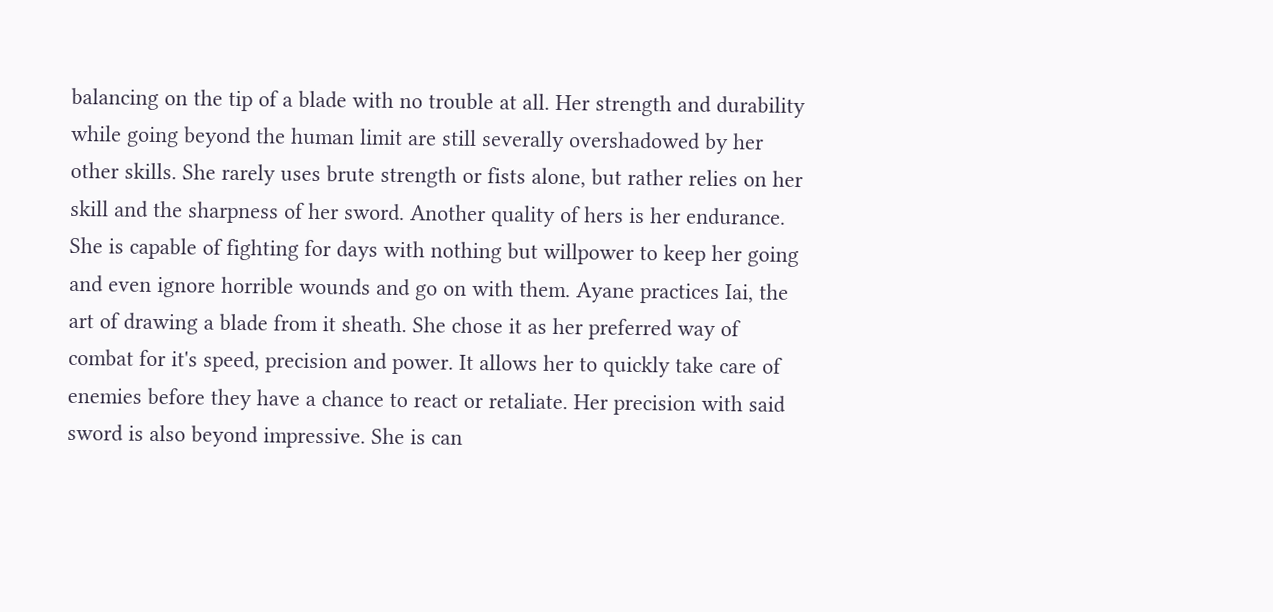balancing on the tip of a blade with no trouble at all. Her strength and durability while going beyond the human limit are still severally overshadowed by her other skills. She rarely uses brute strength or fists alone, but rather relies on her skill and the sharpness of her sword. Another quality of hers is her endurance. She is capable of fighting for days with nothing but willpower to keep her going and even ignore horrible wounds and go on with them. Ayane practices Iai, the art of drawing a blade from it sheath. She chose it as her preferred way of combat for it's speed, precision and power. It allows her to quickly take care of enemies before they have a chance to react or retaliate. Her precision with said sword is also beyond impressive. She is can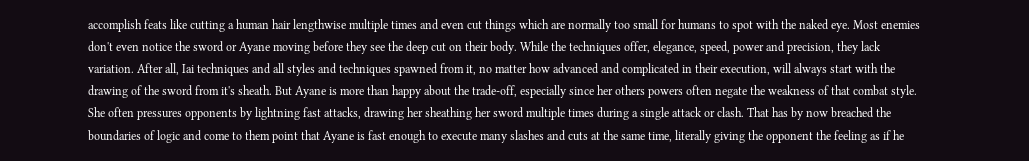accomplish feats like cutting a human hair lengthwise multiple times and even cut things which are normally too small for humans to spot with the naked eye. Most enemies don't even notice the sword or Ayane moving before they see the deep cut on their body. While the techniques offer, elegance, speed, power and precision, they lack variation. After all, Iai techniques and all styles and techniques spawned from it, no matter how advanced and complicated in their execution, will always start with the drawing of the sword from it's sheath. But Ayane is more than happy about the trade-off, especially since her others powers often negate the weakness of that combat style. She often pressures opponents by lightning fast attacks, drawing her sheathing her sword multiple times during a single attack or clash. That has by now breached the boundaries of logic and come to them point that Ayane is fast enough to execute many slashes and cuts at the same time, literally giving the opponent the feeling as if he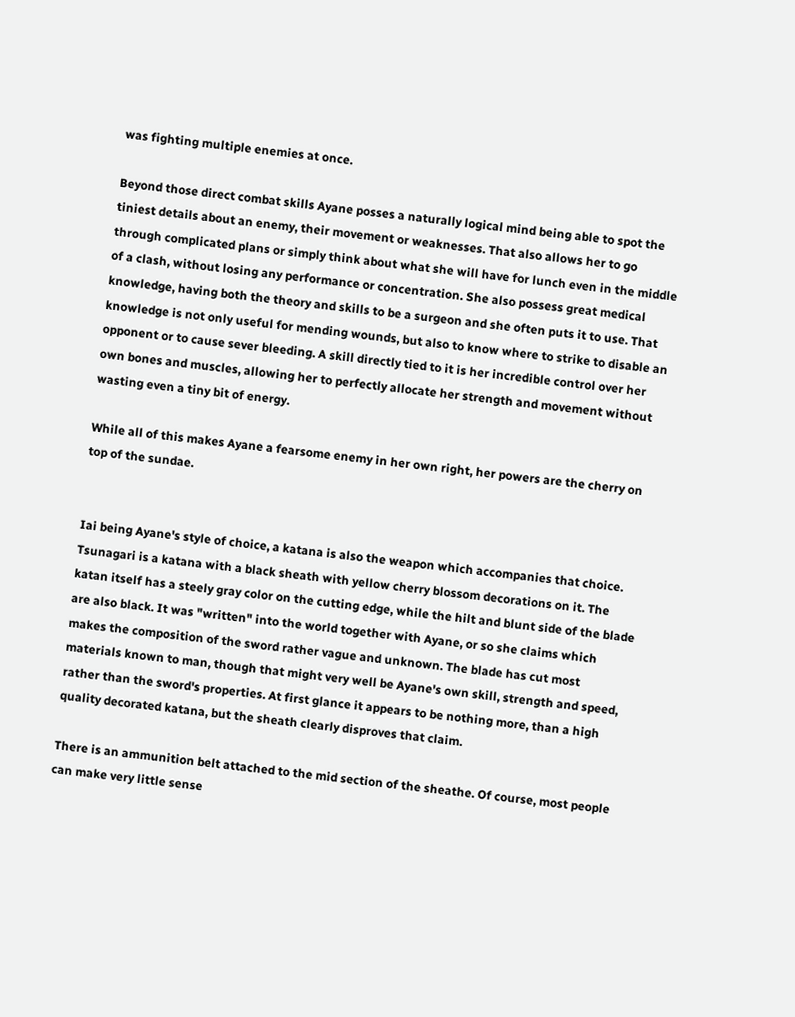was fighting multiple enemies at once.

Beyond those direct combat skills Ayane posses a naturally logical mind being able to spot the tiniest details about an enemy, their movement or weaknesses. That also allows her to go through complicated plans or simply think about what she will have for lunch even in the middle of a clash, without losing any performance or concentration. She also possess great medical knowledge, having both the theory and skills to be a surgeon and she often puts it to use. That knowledge is not only useful for mending wounds, but also to know where to strike to disable an opponent or to cause sever bleeding. A skill directly tied to it is her incredible control over her own bones and muscles, allowing her to perfectly allocate her strength and movement without wasting even a tiny bit of energy.

While all of this makes Ayane a fearsome enemy in her own right, her powers are the cherry on top of the sundae.


Iai being Ayane's style of choice, a katana is also the weapon which accompanies that choice. Tsunagari is a katana with a black sheath with yellow cherry blossom decorations on it. The katan itself has a steely gray color on the cutting edge, while the hilt and blunt side of the blade are also black. It was "written" into the world together with Ayane, or so she claims which makes the composition of the sword rather vague and unknown. The blade has cut most materials known to man, though that might very well be Ayane's own skill, strength and speed, rather than the sword's properties. At first glance it appears to be nothing more, than a high quality decorated katana, but the sheath clearly disproves that claim.

There is an ammunition belt attached to the mid section of the sheathe. Of course, most people can make very little sense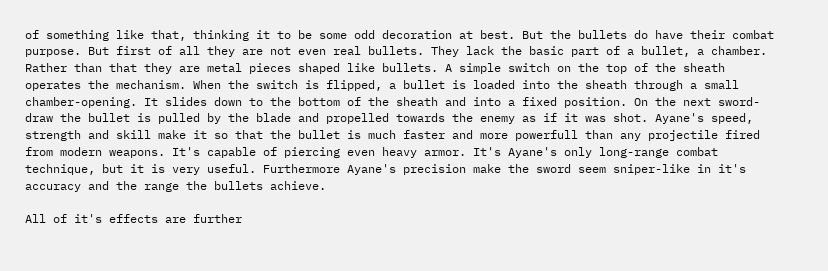of something like that, thinking it to be some odd decoration at best. But the bullets do have their combat purpose. But first of all they are not even real bullets. They lack the basic part of a bullet, a chamber. Rather than that they are metal pieces shaped like bullets. A simple switch on the top of the sheath operates the mechanism. When the switch is flipped, a bullet is loaded into the sheath through a small chamber-opening. It slides down to the bottom of the sheath and into a fixed position. On the next sword-draw the bullet is pulled by the blade and propelled towards the enemy as if it was shot. Ayane's speed, strength and skill make it so that the bullet is much faster and more powerfull than any projectile fired from modern weapons. It's capable of piercing even heavy armor. It's Ayane's only long-range combat technique, but it is very useful. Furthermore Ayane's precision make the sword seem sniper-like in it's accuracy and the range the bullets achieve.

All of it's effects are further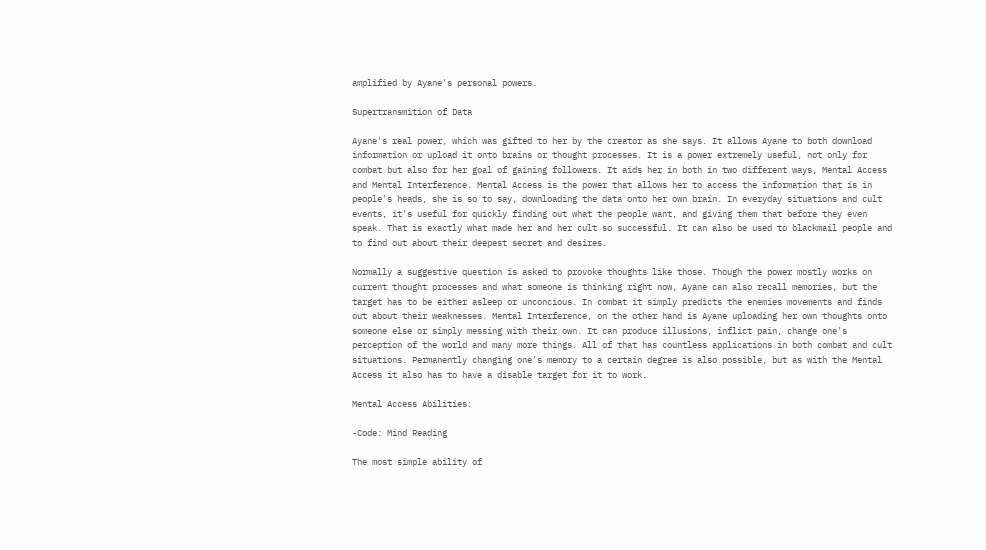amplified by Ayane's personal powers.

Supertransmition of Data

Ayane's real power, which was gifted to her by the creator as she says. It allows Ayane to both download information or upload it onto brains or thought processes. It is a power extremely useful, not only for combat but also for her goal of gaining followers. It aids her in both in two different ways, Mental Access and Mental Interference. Mental Access is the power that allows her to access the information that is in people's heads, she is so to say, downloading the data onto her own brain. In everyday situations and cult events, it's useful for quickly finding out what the people want, and giving them that before they even speak. That is exactly what made her and her cult so successful. It can also be used to blackmail people and to find out about their deepest secret and desires.

Normally a suggestive question is asked to provoke thoughts like those. Though the power mostly works on current thought processes and what someone is thinking right now, Ayane can also recall memories, but the target has to be either asleep or unconcious. In combat it simply predicts the enemies movements and finds out about their weaknesses. Mental Interference, on the other hand is Ayane uploading her own thoughts onto someone else or simply messing with their own. It can produce illusions, inflict pain, change one's perception of the world and many more things. All of that has countless applications in both combat and cult situations. Permanently changing one's memory to a certain degree is also possible, but as with the Mental Access it also has to have a disable target for it to work.

Mental Access Abilities:

-Code: Mind Reading

The most simple ability of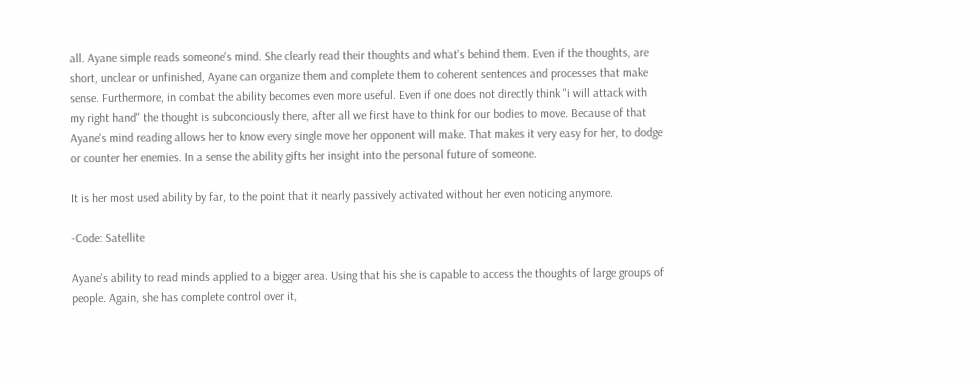all. Ayane simple reads someone's mind. She clearly read their thoughts and what's behind them. Even if the thoughts, are short, unclear or unfinished, Ayane can organize them and complete them to coherent sentences and processes that make sense. Furthermore, in combat the ability becomes even more useful. Even if one does not directly think "i will attack with my right hand" the thought is subconciously there, after all we first have to think for our bodies to move. Because of that Ayane's mind reading allows her to know every single move her opponent will make. That makes it very easy for her, to dodge or counter her enemies. In a sense the ability gifts her insight into the personal future of someone.

It is her most used ability by far, to the point that it nearly passively activated without her even noticing anymore.

-Code: Satellite

Ayane's ability to read minds applied to a bigger area. Using that his she is capable to access the thoughts of large groups of people. Again, she has complete control over it,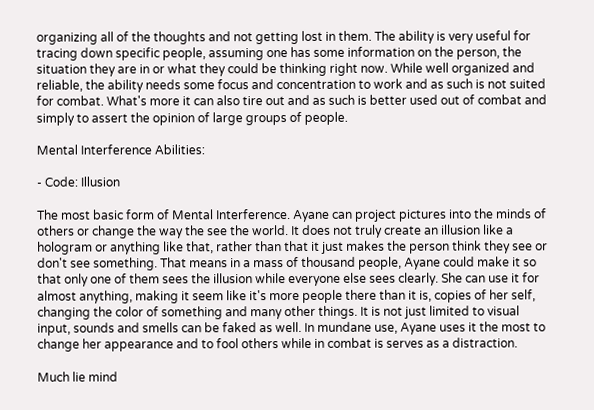organizing all of the thoughts and not getting lost in them. The ability is very useful for tracing down specific people, assuming one has some information on the person, the situation they are in or what they could be thinking right now. While well organized and reliable, the ability needs some focus and concentration to work and as such is not suited for combat. What's more it can also tire out and as such is better used out of combat and simply to assert the opinion of large groups of people.

Mental Interference Abilities:

- Code: Illusion

The most basic form of Mental Interference. Ayane can project pictures into the minds of others or change the way the see the world. It does not truly create an illusion like a hologram or anything like that, rather than that it just makes the person think they see or don't see something. That means in a mass of thousand people, Ayane could make it so that only one of them sees the illusion while everyone else sees clearly. She can use it for almost anything, making it seem like it's more people there than it is, copies of her self, changing the color of something and many other things. It is not just limited to visual input, sounds and smells can be faked as well. In mundane use, Ayane uses it the most to change her appearance and to fool others while in combat is serves as a distraction.

Much lie mind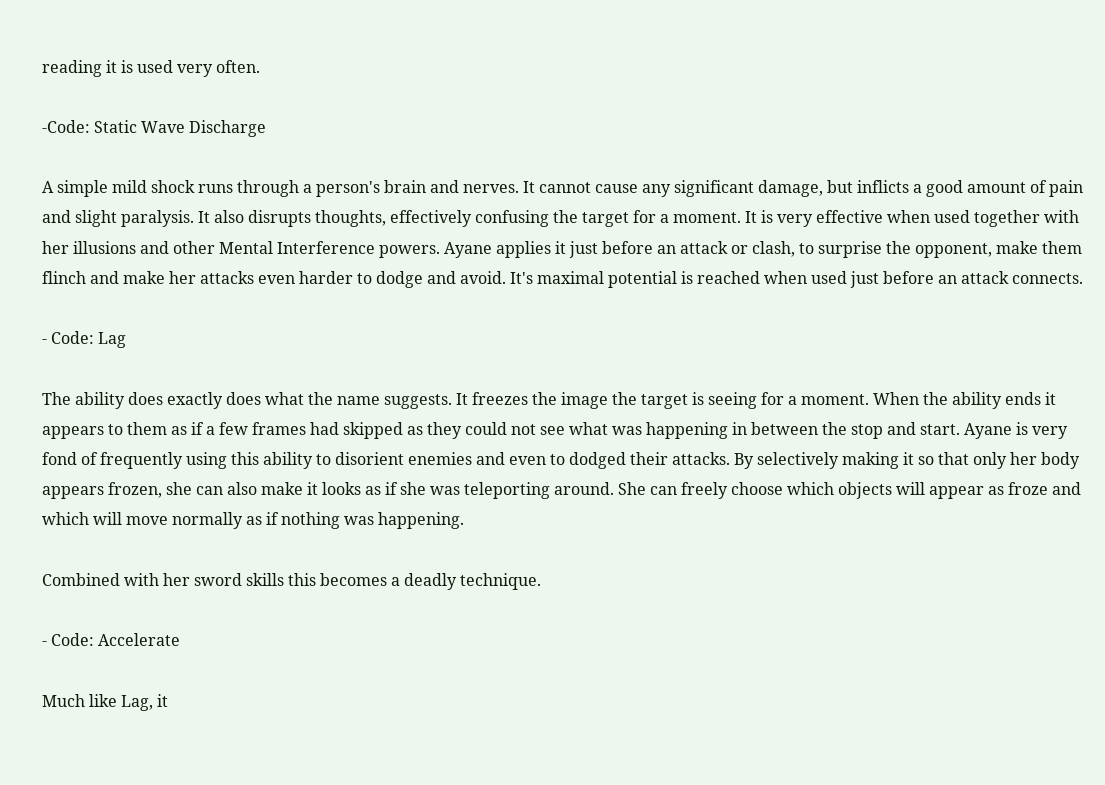reading it is used very often.

-Code: Static Wave Discharge

A simple mild shock runs through a person's brain and nerves. It cannot cause any significant damage, but inflicts a good amount of pain and slight paralysis. It also disrupts thoughts, effectively confusing the target for a moment. It is very effective when used together with her illusions and other Mental Interference powers. Ayane applies it just before an attack or clash, to surprise the opponent, make them flinch and make her attacks even harder to dodge and avoid. It's maximal potential is reached when used just before an attack connects.

- Code: Lag

The ability does exactly does what the name suggests. It freezes the image the target is seeing for a moment. When the ability ends it appears to them as if a few frames had skipped as they could not see what was happening in between the stop and start. Ayane is very fond of frequently using this ability to disorient enemies and even to dodged their attacks. By selectively making it so that only her body appears frozen, she can also make it looks as if she was teleporting around. She can freely choose which objects will appear as froze and which will move normally as if nothing was happening.

Combined with her sword skills this becomes a deadly technique.

- Code: Accelerate

Much like Lag, it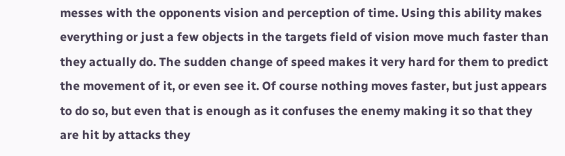messes with the opponents vision and perception of time. Using this ability makes everything or just a few objects in the targets field of vision move much faster than they actually do. The sudden change of speed makes it very hard for them to predict the movement of it, or even see it. Of course nothing moves faster, but just appears to do so, but even that is enough as it confuses the enemy making it so that they are hit by attacks they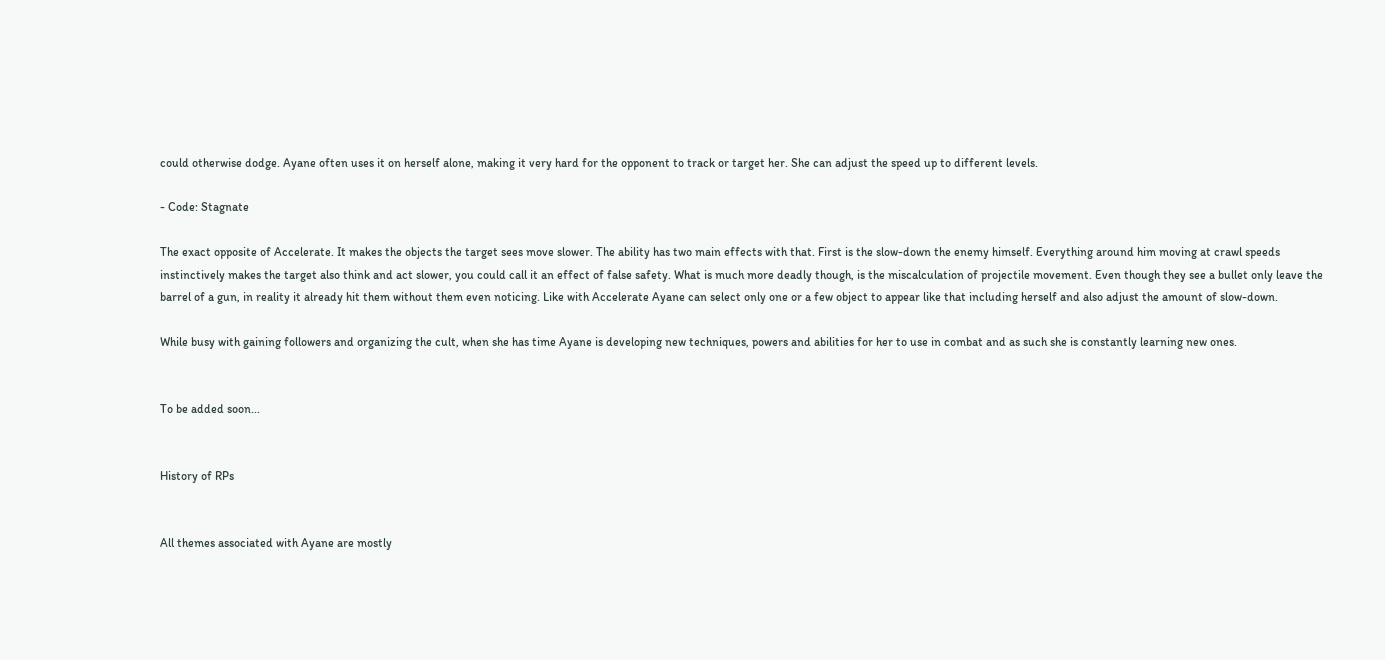could otherwise dodge. Ayane often uses it on herself alone, making it very hard for the opponent to track or target her. She can adjust the speed up to different levels.

- Code: Stagnate

The exact opposite of Accelerate. It makes the objects the target sees move slower. The ability has two main effects with that. First is the slow-down the enemy himself. Everything around him moving at crawl speeds instinctively makes the target also think and act slower, you could call it an effect of false safety. What is much more deadly though, is the miscalculation of projectile movement. Even though they see a bullet only leave the barrel of a gun, in reality it already hit them without them even noticing. Like with Accelerate Ayane can select only one or a few object to appear like that including herself and also adjust the amount of slow-down.

While busy with gaining followers and organizing the cult, when she has time Ayane is developing new techniques, powers and abilities for her to use in combat and as such she is constantly learning new ones.


To be added soon...


History of RPs


All themes associated with Ayane are mostly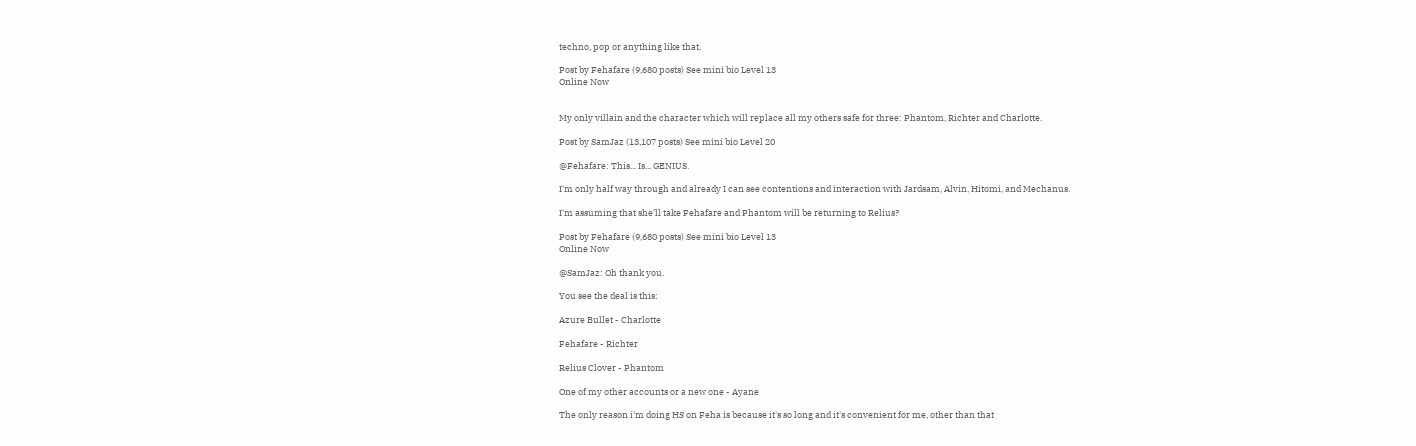techno, pop or anything like that.

Post by Fehafare (9,680 posts) See mini bio Level 13
Online Now


My only villain and the character which will replace all my others safe for three: Phantom, Richter and Charlotte.

Post by SamJaz (13,107 posts) See mini bio Level 20

@Fehafare: This... Is... GENIUS.

I'm only half way through and already I can see contentions and interaction with Jardsam, Alvin, Hitomi, and Mechanus.

I'm assuming that she'll take Fehafare and Phantom will be returning to Relius?

Post by Fehafare (9,680 posts) See mini bio Level 13
Online Now

@SamJaz: Oh thank you.

You see the deal is this:

Azure Bullet - Charlotte

Fehafare - Richter

Relius Clover - Phantom

One of my other accounts or a new one - Ayane

The only reason i'm doing HS on Feha is because it's so long and it's convenient for me, other than that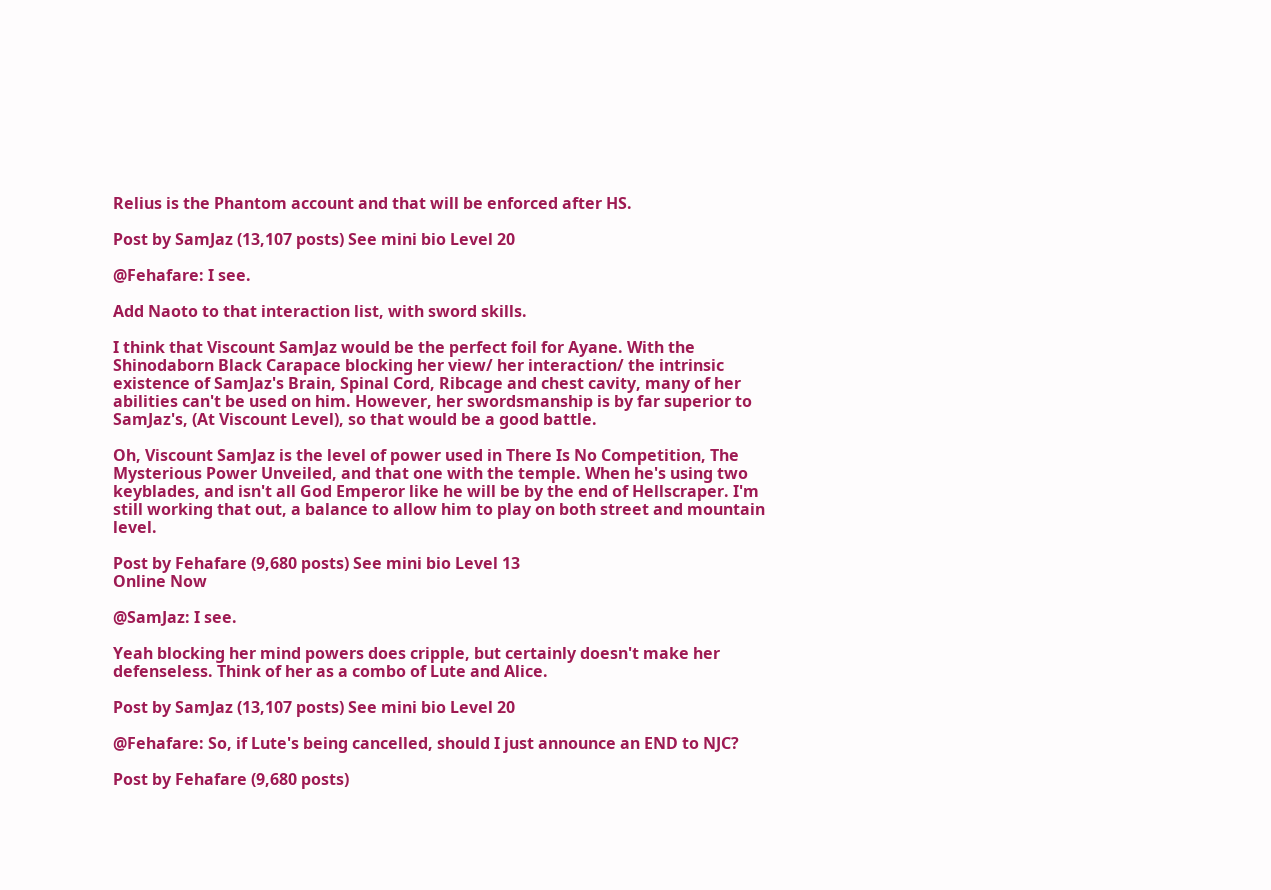Relius is the Phantom account and that will be enforced after HS.

Post by SamJaz (13,107 posts) See mini bio Level 20

@Fehafare: I see.

Add Naoto to that interaction list, with sword skills.

I think that Viscount SamJaz would be the perfect foil for Ayane. With the Shinodaborn Black Carapace blocking her view/ her interaction/ the intrinsic existence of SamJaz's Brain, Spinal Cord, Ribcage and chest cavity, many of her abilities can't be used on him. However, her swordsmanship is by far superior to SamJaz's, (At Viscount Level), so that would be a good battle.

Oh, Viscount SamJaz is the level of power used in There Is No Competition, The Mysterious Power Unveiled, and that one with the temple. When he's using two keyblades, and isn't all God Emperor like he will be by the end of Hellscraper. I'm still working that out, a balance to allow him to play on both street and mountain level.

Post by Fehafare (9,680 posts) See mini bio Level 13
Online Now

@SamJaz: I see.

Yeah blocking her mind powers does cripple, but certainly doesn't make her defenseless. Think of her as a combo of Lute and Alice.

Post by SamJaz (13,107 posts) See mini bio Level 20

@Fehafare: So, if Lute's being cancelled, should I just announce an END to NJC?

Post by Fehafare (9,680 posts)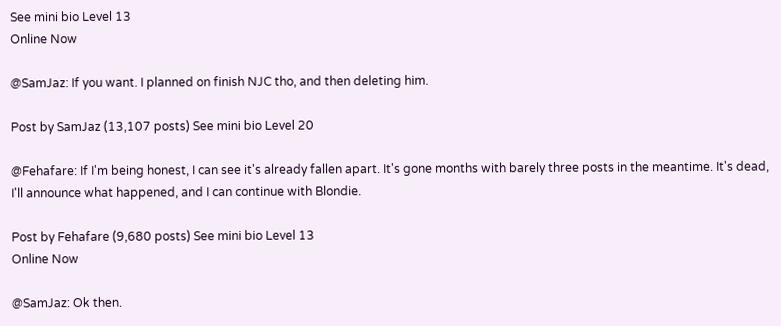See mini bio Level 13
Online Now

@SamJaz: If you want. I planned on finish NJC tho, and then deleting him.

Post by SamJaz (13,107 posts) See mini bio Level 20

@Fehafare: If I'm being honest, I can see it's already fallen apart. It's gone months with barely three posts in the meantime. It's dead, I'll announce what happened, and I can continue with Blondie.

Post by Fehafare (9,680 posts) See mini bio Level 13
Online Now

@SamJaz: Ok then.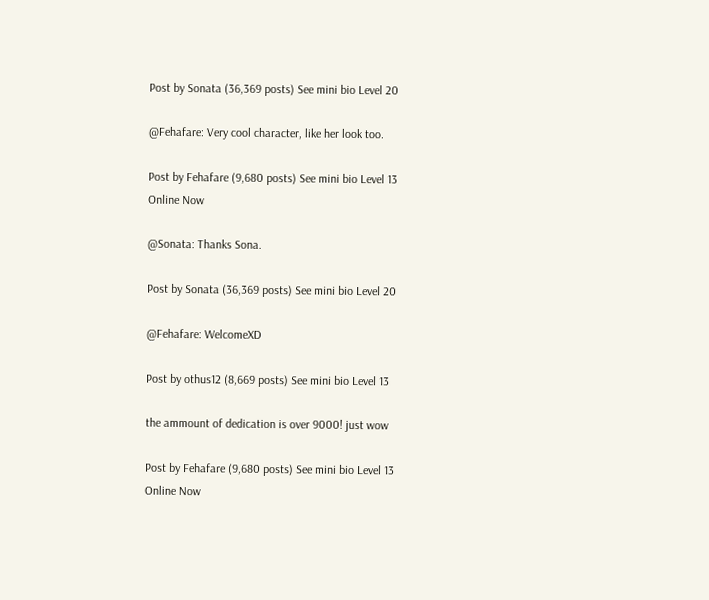Post by Sonata (36,369 posts) See mini bio Level 20

@Fehafare: Very cool character, like her look too.

Post by Fehafare (9,680 posts) See mini bio Level 13
Online Now

@Sonata: Thanks Sona.

Post by Sonata (36,369 posts) See mini bio Level 20

@Fehafare: WelcomeXD

Post by othus12 (8,669 posts) See mini bio Level 13

the ammount of dedication is over 9000! just wow

Post by Fehafare (9,680 posts) See mini bio Level 13
Online Now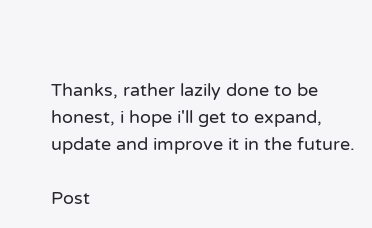Thanks, rather lazily done to be honest, i hope i'll get to expand, update and improve it in the future.

Post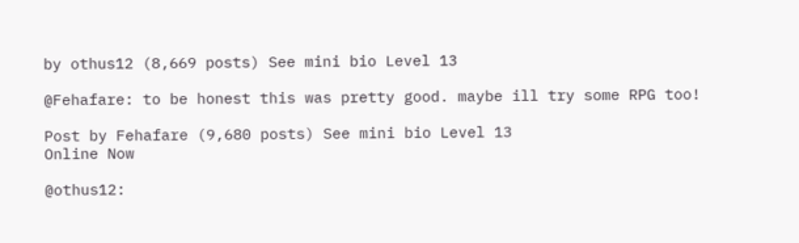by othus12 (8,669 posts) See mini bio Level 13

@Fehafare: to be honest this was pretty good. maybe ill try some RPG too!

Post by Fehafare (9,680 posts) See mini bio Level 13
Online Now

@othus12: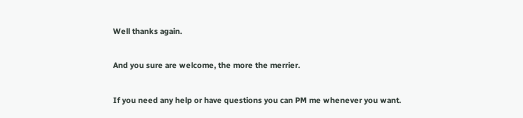Well thanks again.

And you sure are welcome, the more the merrier.

If you need any help or have questions you can PM me whenever you want.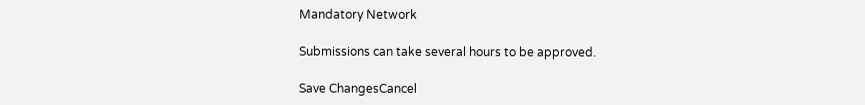Mandatory Network

Submissions can take several hours to be approved.

Save ChangesCancel